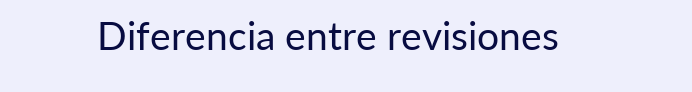Diferencia entre revisiones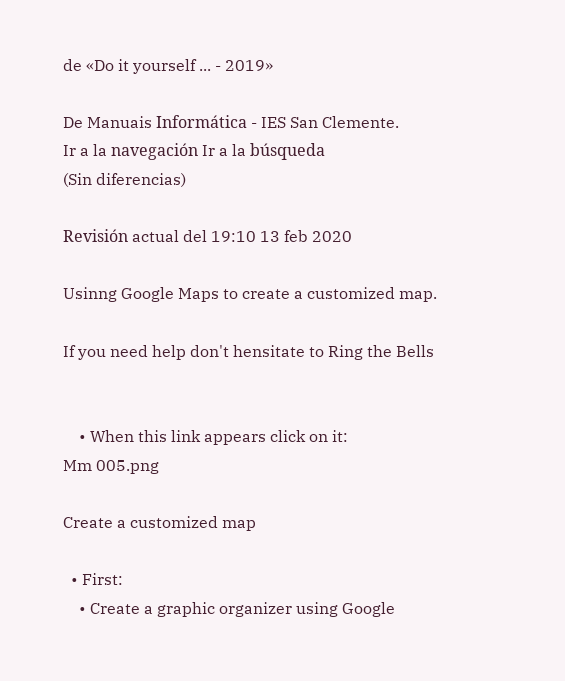de «Do it yourself ... - 2019»

De Manuais Informática - IES San Clemente.
Ir a la navegación Ir a la búsqueda
(Sin diferencias)

Revisión actual del 19:10 13 feb 2020

Usinng Google Maps to create a customized map.

If you need help don't hensitate to Ring the Bells


    • When this link appears click on it:
Mm 005.png

Create a customized map

  • First:
    • Create a graphic organizer using Google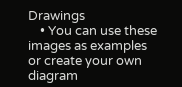Drawings
    • You can use these images as examples or create your own diagram